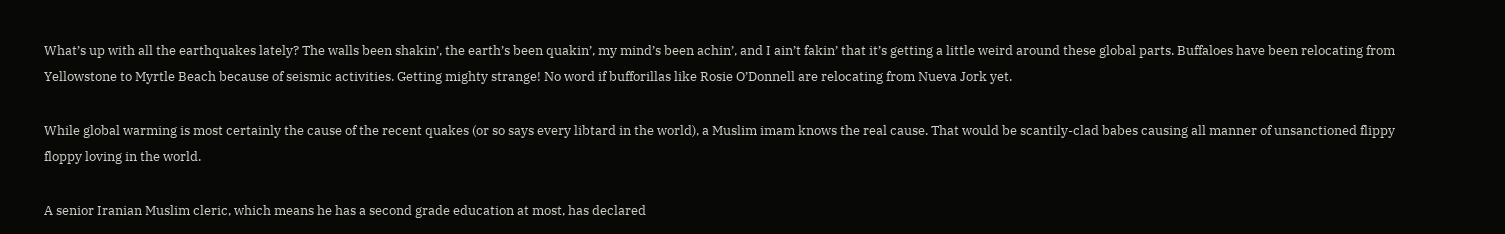What’s up with all the earthquakes lately? The walls been shakin’, the earth’s been quakin’, my mind’s been achin’, and I ain’t fakin’ that it’s getting a little weird around these global parts. Buffaloes have been relocating from Yellowstone to Myrtle Beach because of seismic activities. Getting mighty strange! No word if bufforillas like Rosie O’Donnell are relocating from Nueva Jork yet.

While global warming is most certainly the cause of the recent quakes (or so says every libtard in the world), a Muslim imam knows the real cause. That would be scantily-clad babes causing all manner of unsanctioned flippy floppy loving in the world.

A senior Iranian Muslim cleric, which means he has a second grade education at most, has declared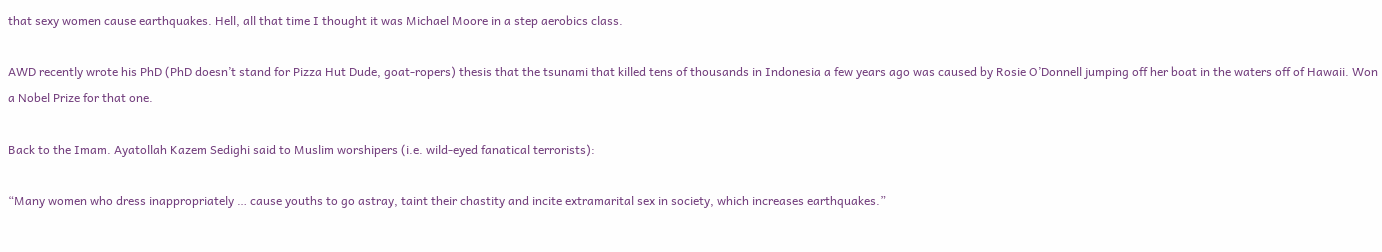that sexy women cause earthquakes. Hell, all that time I thought it was Michael Moore in a step aerobics class.

AWD recently wrote his PhD (PhD doesn’t stand for Pizza Hut Dude, goat-ropers) thesis that the tsunami that killed tens of thousands in Indonesia a few years ago was caused by Rosie O’Donnell jumping off her boat in the waters off of Hawaii. Won a Nobel Prize for that one.

Back to the Imam. Ayatollah Kazem Sedighi said to Muslim worshipers (i.e. wild-eyed fanatical terrorists):

“Many women who dress inappropriately … cause youths to go astray, taint their chastity and incite extramarital sex in society, which increases earthquakes.”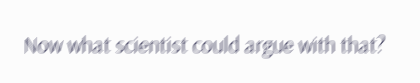Now what scientist could argue with that?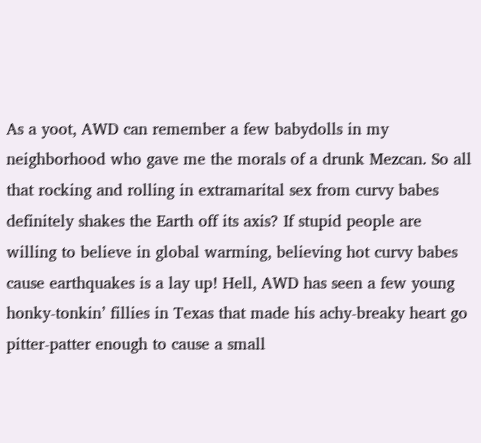As a yoot, AWD can remember a few babydolls in my neighborhood who gave me the morals of a drunk Mezcan. So all that rocking and rolling in extramarital sex from curvy babes definitely shakes the Earth off its axis? If stupid people are willing to believe in global warming, believing hot curvy babes cause earthquakes is a lay up! Hell, AWD has seen a few young honky-tonkin’ fillies in Texas that made his achy-breaky heart go pitter-patter enough to cause a small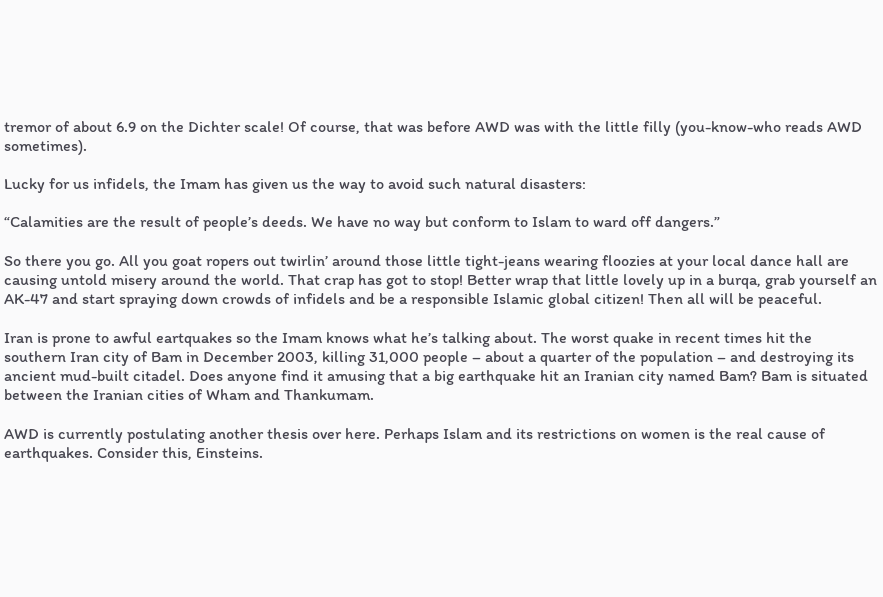tremor of about 6.9 on the Dichter scale! Of course, that was before AWD was with the little filly (you-know-who reads AWD sometimes).

Lucky for us infidels, the Imam has given us the way to avoid such natural disasters:

“Calamities are the result of people’s deeds. We have no way but conform to Islam to ward off dangers.”

So there you go. All you goat ropers out twirlin’ around those little tight-jeans wearing floozies at your local dance hall are causing untold misery around the world. That crap has got to stop! Better wrap that little lovely up in a burqa, grab yourself an AK-47 and start spraying down crowds of infidels and be a responsible Islamic global citizen! Then all will be peaceful.

Iran is prone to awful eartquakes so the Imam knows what he’s talking about. The worst quake in recent times hit the southern Iran city of Bam in December 2003, killing 31,000 people – about a quarter of the population – and destroying its ancient mud-built citadel. Does anyone find it amusing that a big earthquake hit an Iranian city named Bam? Bam is situated between the Iranian cities of Wham and Thankumam.

AWD is currently postulating another thesis over here. Perhaps Islam and its restrictions on women is the real cause of earthquakes. Consider this, Einsteins.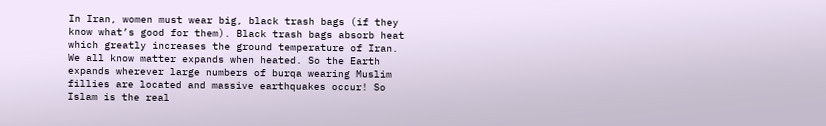In Iran, women must wear big, black trash bags (if they know what’s good for them). Black trash bags absorb heat which greatly increases the ground temperature of Iran. We all know matter expands when heated. So the Earth expands wherever large numbers of burqa wearing Muslim fillies are located and massive earthquakes occur! So Islam is the real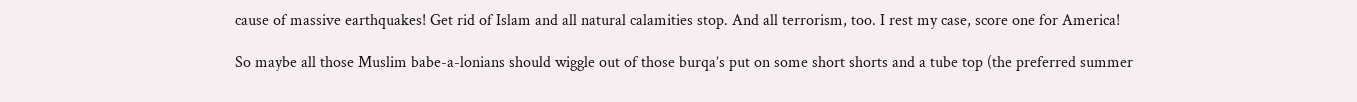cause of massive earthquakes! Get rid of Islam and all natural calamities stop. And all terrorism, too. I rest my case, score one for America!

So maybe all those Muslim babe-a-lonians should wiggle out of those burqa’s put on some short shorts and a tube top (the preferred summer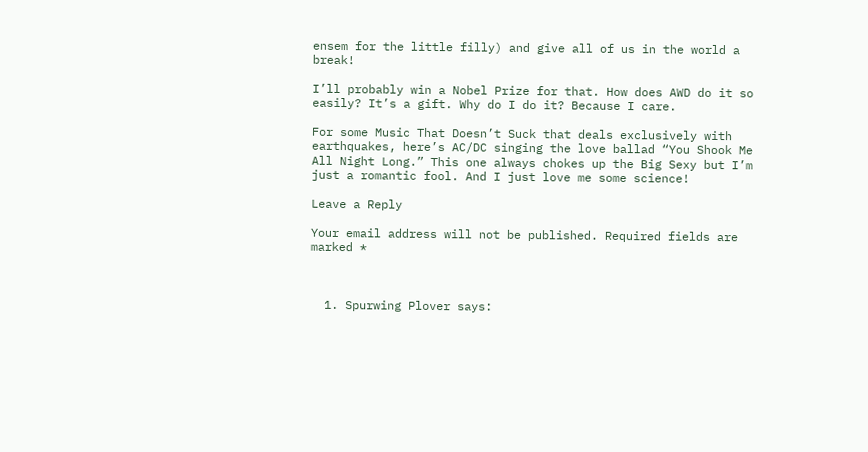ensem for the little filly) and give all of us in the world a break!

I’ll probably win a Nobel Prize for that. How does AWD do it so easily? It’s a gift. Why do I do it? Because I care.

For some Music That Doesn’t Suck that deals exclusively with earthquakes, here’s AC/DC singing the love ballad “You Shook Me All Night Long.” This one always chokes up the Big Sexy but I’m just a romantic fool. And I just love me some science!

Leave a Reply

Your email address will not be published. Required fields are marked *



  1. Spurwing Plover says: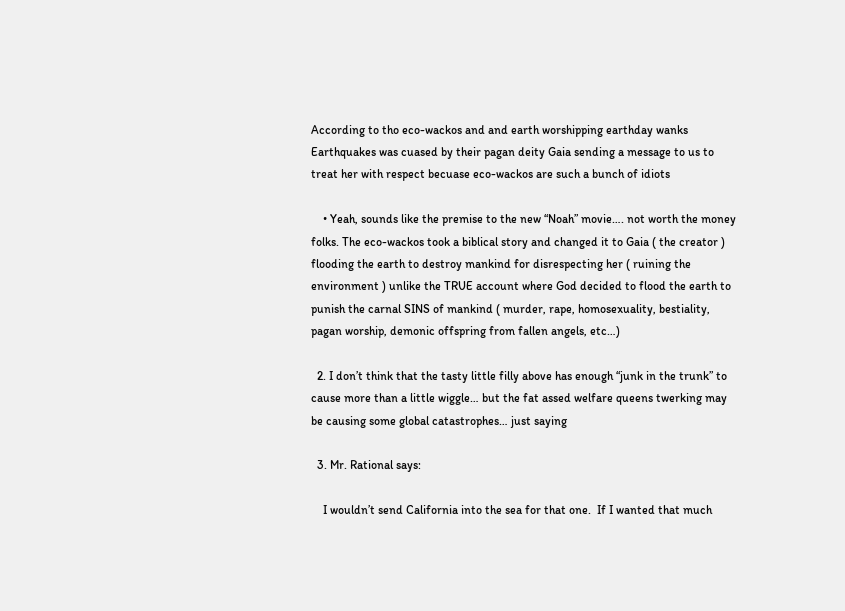According to tho eco-wackos and and earth worshipping earthday wanks Earthquakes was cuased by their pagan deity Gaia sending a message to us to treat her with respect becuase eco-wackos are such a bunch of idiots

    • Yeah, sounds like the premise to the new “Noah” movie…. not worth the money folks. The eco-wackos took a biblical story and changed it to Gaia ( the creator ) flooding the earth to destroy mankind for disrespecting her ( ruining the environment ) unlike the TRUE account where God decided to flood the earth to punish the carnal SINS of mankind ( murder, rape, homosexuality, bestiality, pagan worship, demonic offspring from fallen angels, etc…)

  2. I don’t think that the tasty little filly above has enough “junk in the trunk” to cause more than a little wiggle… but the fat assed welfare queens twerking may be causing some global catastrophes… just saying

  3. Mr. Rational says:

    I wouldn’t send California into the sea for that one.  If I wanted that much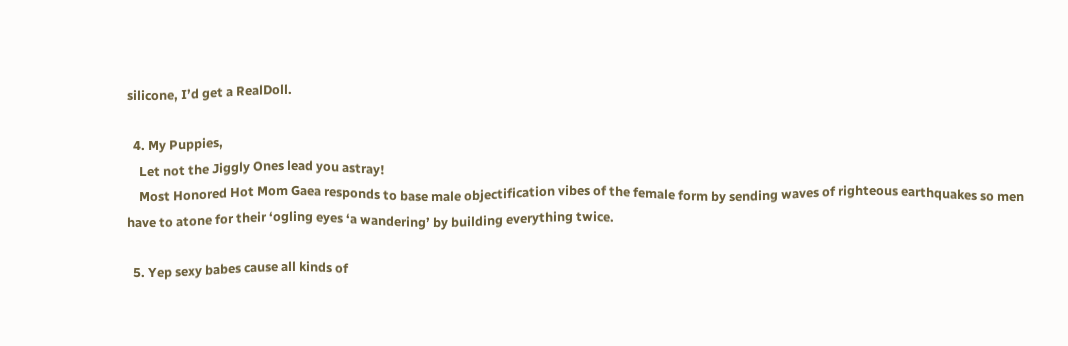silicone, I’d get a RealDoll.

  4. My Puppies,
    Let not the Jiggly Ones lead you astray!
    Most Honored Hot Mom Gaea responds to base male objectification vibes of the female form by sending waves of righteous earthquakes so men have to atone for their ‘ogling eyes ‘a wandering’ by building everything twice.

  5. Yep sexy babes cause all kinds of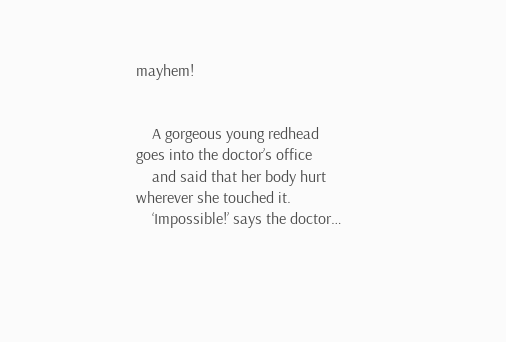mayhem!


    A gorgeous young redhead goes into the doctor’s office
    and said that her body hurt wherever she touched it.
    ‘Impossible!’ says the doctor…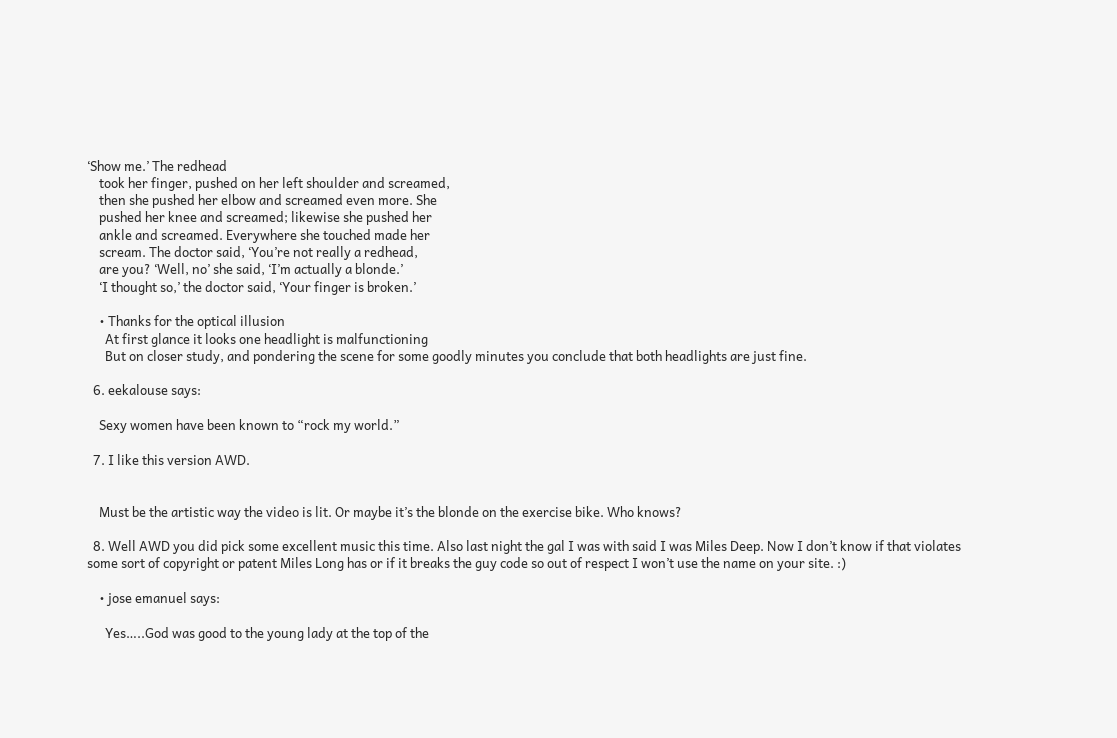‘Show me.’ The redhead
    took her finger, pushed on her left shoulder and screamed,
    then she pushed her elbow and screamed even more. She
    pushed her knee and screamed; likewise she pushed her
    ankle and screamed. Everywhere she touched made her
    scream. The doctor said, ‘You’re not really a redhead,
    are you? ‘Well, no’ she said, ‘I’m actually a blonde.’
    ‘I thought so,’ the doctor said, ‘Your finger is broken.’

    • Thanks for the optical illusion
      At first glance it looks one headlight is malfunctioning
      But on closer study, and pondering the scene for some goodly minutes you conclude that both headlights are just fine.

  6. eekalouse says:

    Sexy women have been known to “rock my world.”

  7. I like this version AWD.


    Must be the artistic way the video is lit. Or maybe it’s the blonde on the exercise bike. Who knows?

  8. Well AWD you did pick some excellent music this time. Also last night the gal I was with said I was Miles Deep. Now I don’t know if that violates some sort of copyright or patent Miles Long has or if it breaks the guy code so out of respect I won’t use the name on your site. :)

    • jose emanuel says:

      Yes…..God was good to the young lady at the top of the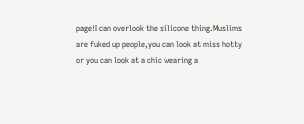page!I can overlook the silicone thing.Muslims are fuked up people,you can look at miss hotty or you can look at a chic wearing a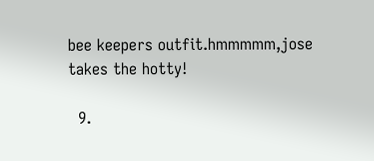bee keepers outfit.hmmmmm,jose takes the hotty!

  9.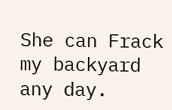She can Frack my backyard any day.